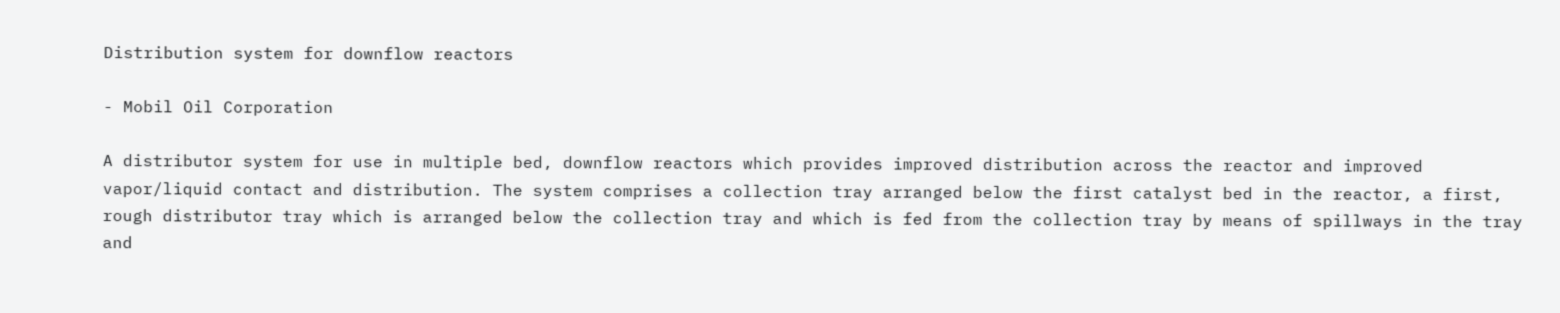Distribution system for downflow reactors

- Mobil Oil Corporation

A distributor system for use in multiple bed, downflow reactors which provides improved distribution across the reactor and improved vapor/liquid contact and distribution. The system comprises a collection tray arranged below the first catalyst bed in the reactor, a first, rough distributor tray which is arranged below the collection tray and which is fed from the collection tray by means of spillways in the tray and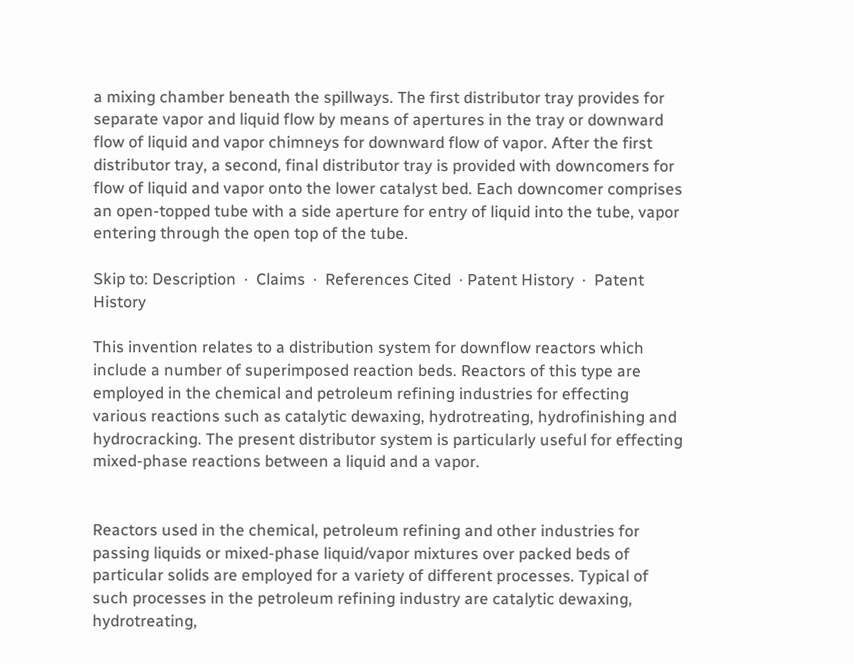a mixing chamber beneath the spillways. The first distributor tray provides for separate vapor and liquid flow by means of apertures in the tray or downward flow of liquid and vapor chimneys for downward flow of vapor. After the first distributor tray, a second, final distributor tray is provided with downcomers for flow of liquid and vapor onto the lower catalyst bed. Each downcomer comprises an open-topped tube with a side aperture for entry of liquid into the tube, vapor entering through the open top of the tube.

Skip to: Description  ·  Claims  ·  References Cited  · Patent History  ·  Patent History

This invention relates to a distribution system for downflow reactors which include a number of superimposed reaction beds. Reactors of this type are employed in the chemical and petroleum refining industries for effecting various reactions such as catalytic dewaxing, hydrotreating, hydrofinishing and hydrocracking. The present distributor system is particularly useful for effecting mixed-phase reactions between a liquid and a vapor.


Reactors used in the chemical, petroleum refining and other industries for passing liquids or mixed-phase liquid/vapor mixtures over packed beds of particular solids are employed for a variety of different processes. Typical of such processes in the petroleum refining industry are catalytic dewaxing, hydrotreating,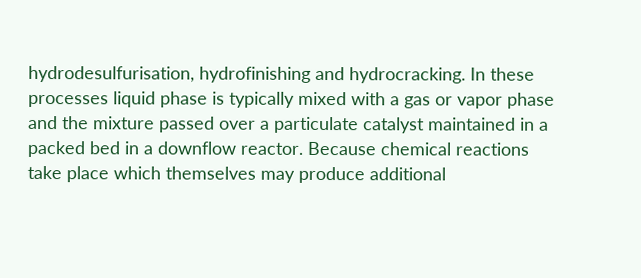hydrodesulfurisation, hydrofinishing and hydrocracking. In these processes liquid phase is typically mixed with a gas or vapor phase and the mixture passed over a particulate catalyst maintained in a packed bed in a downflow reactor. Because chemical reactions take place which themselves may produce additional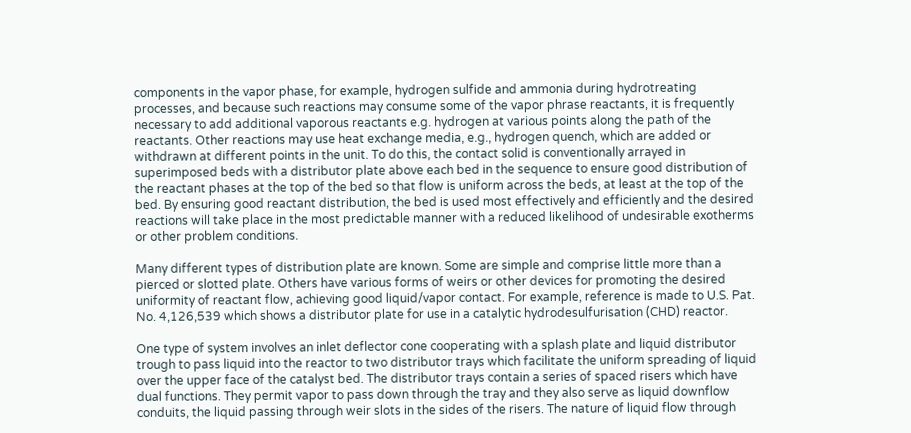components in the vapor phase, for example, hydrogen sulfide and ammonia during hydrotreating processes, and because such reactions may consume some of the vapor phrase reactants, it is frequently necessary to add additional vaporous reactants e.g. hydrogen at various points along the path of the reactants. Other reactions may use heat exchange media, e.g., hydrogen quench, which are added or withdrawn at different points in the unit. To do this, the contact solid is conventionally arrayed in superimposed beds with a distributor plate above each bed in the sequence to ensure good distribution of the reactant phases at the top of the bed so that flow is uniform across the beds, at least at the top of the bed. By ensuring good reactant distribution, the bed is used most effectively and efficiently and the desired reactions will take place in the most predictable manner with a reduced likelihood of undesirable exotherms or other problem conditions.

Many different types of distribution plate are known. Some are simple and comprise little more than a pierced or slotted plate. Others have various forms of weirs or other devices for promoting the desired uniformity of reactant flow, achieving good liquid/vapor contact. For example, reference is made to U.S. Pat. No. 4,126,539 which shows a distributor plate for use in a catalytic hydrodesulfurisation (CHD) reactor.

One type of system involves an inlet deflector cone cooperating with a splash plate and liquid distributor trough to pass liquid into the reactor to two distributor trays which facilitate the uniform spreading of liquid over the upper face of the catalyst bed. The distributor trays contain a series of spaced risers which have dual functions. They permit vapor to pass down through the tray and they also serve as liquid downflow conduits, the liquid passing through weir slots in the sides of the risers. The nature of liquid flow through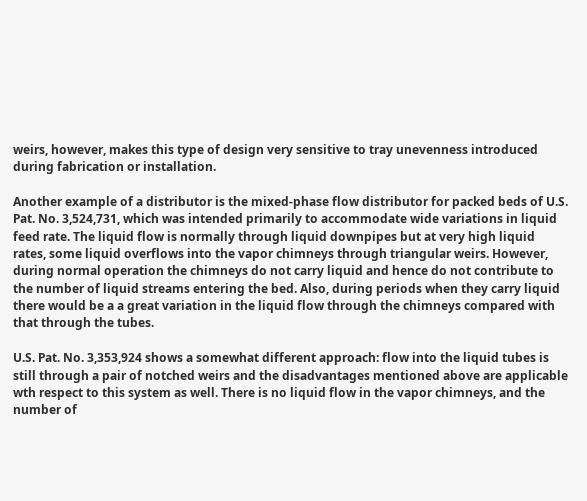weirs, however, makes this type of design very sensitive to tray unevenness introduced during fabrication or installation.

Another example of a distributor is the mixed-phase flow distributor for packed beds of U.S. Pat. No. 3,524,731, which was intended primarily to accommodate wide variations in liquid feed rate. The liquid flow is normally through liquid downpipes but at very high liquid rates, some liquid overflows into the vapor chimneys through triangular weirs. However, during normal operation the chimneys do not carry liquid and hence do not contribute to the number of liquid streams entering the bed. Also, during periods when they carry liquid there would be a a great variation in the liquid flow through the chimneys compared with that through the tubes.

U.S. Pat. No. 3,353,924 shows a somewhat different approach: flow into the liquid tubes is still through a pair of notched weirs and the disadvantages mentioned above are applicable wth respect to this system as well. There is no liquid flow in the vapor chimneys, and the number of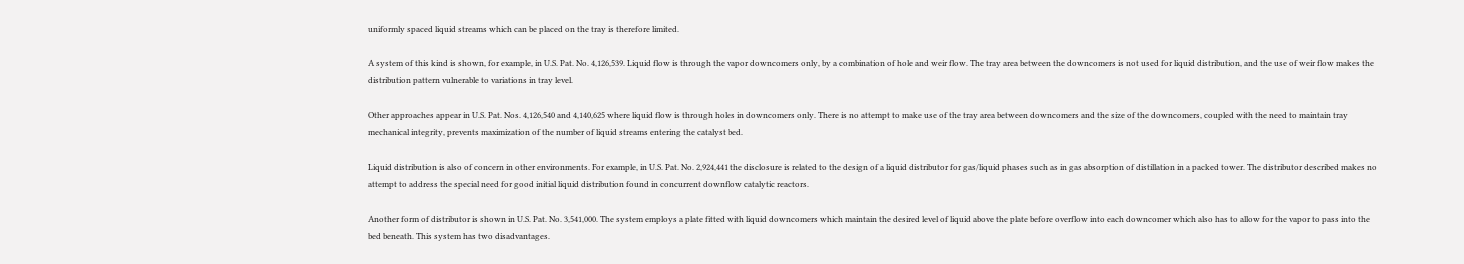uniformly spaced liquid streams which can be placed on the tray is therefore limited.

A system of this kind is shown, for example, in U.S. Pat. No. 4,126,539. Liquid flow is through the vapor downcomers only, by a combination of hole and weir flow. The tray area between the downcomers is not used for liquid distribution, and the use of weir flow makes the distribution pattern vulnerable to variations in tray level.

Other approaches appear in U.S. Pat. Nos. 4,126,540 and 4,140,625 where liquid flow is through holes in downcomers only. There is no attempt to make use of the tray area between downcomers and the size of the downcomers, coupled with the need to maintain tray mechanical integrity, prevents maximization of the number of liquid streams entering the catalyst bed.

Liquid distribution is also of concern in other environments. For example, in U.S. Pat. No. 2,924,441 the disclosure is related to the design of a liquid distributor for gas/liquid phases such as in gas absorption of distillation in a packed tower. The distributor described makes no attempt to address the special need for good initial liquid distribution found in concurrent downflow catalytic reactors.

Another form of distributor is shown in U.S. Pat. No. 3,541,000. The system employs a plate fitted with liquid downcomers which maintain the desired level of liquid above the plate before overflow into each downcomer which also has to allow for the vapor to pass into the bed beneath. This system has two disadvantages.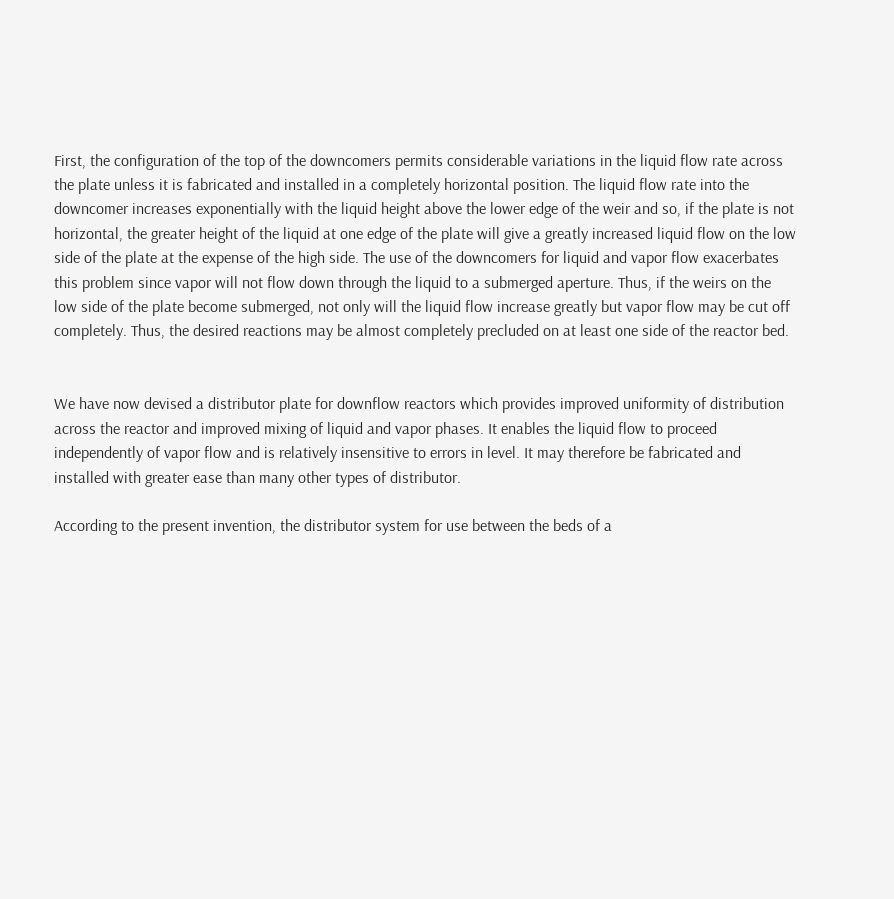First, the configuration of the top of the downcomers permits considerable variations in the liquid flow rate across the plate unless it is fabricated and installed in a completely horizontal position. The liquid flow rate into the downcomer increases exponentially with the liquid height above the lower edge of the weir and so, if the plate is not horizontal, the greater height of the liquid at one edge of the plate will give a greatly increased liquid flow on the low side of the plate at the expense of the high side. The use of the downcomers for liquid and vapor flow exacerbates this problem since vapor will not flow down through the liquid to a submerged aperture. Thus, if the weirs on the low side of the plate become submerged, not only will the liquid flow increase greatly but vapor flow may be cut off completely. Thus, the desired reactions may be almost completely precluded on at least one side of the reactor bed.


We have now devised a distributor plate for downflow reactors which provides improved uniformity of distribution across the reactor and improved mixing of liquid and vapor phases. It enables the liquid flow to proceed independently of vapor flow and is relatively insensitive to errors in level. It may therefore be fabricated and installed with greater ease than many other types of distributor.

According to the present invention, the distributor system for use between the beds of a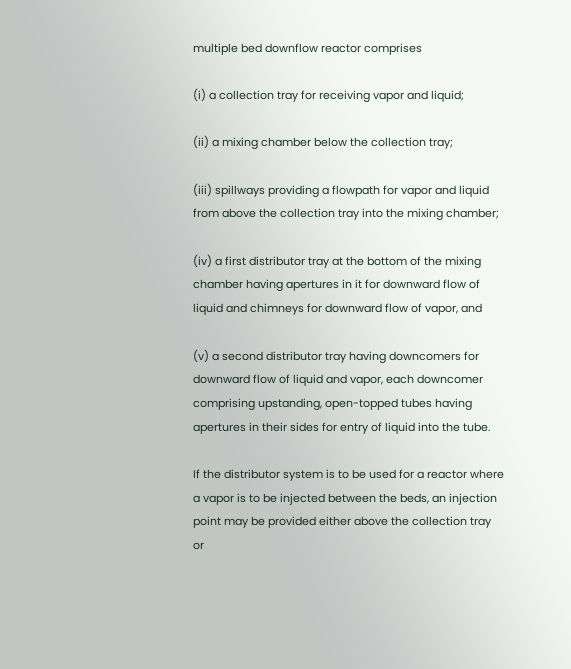multiple bed downflow reactor comprises

(i) a collection tray for receiving vapor and liquid;

(ii) a mixing chamber below the collection tray;

(iii) spillways providing a flowpath for vapor and liquid from above the collection tray into the mixing chamber;

(iv) a first distributor tray at the bottom of the mixing chamber having apertures in it for downward flow of liquid and chimneys for downward flow of vapor, and

(v) a second distributor tray having downcomers for downward flow of liquid and vapor, each downcomer comprising upstanding, open-topped tubes having apertures in their sides for entry of liquid into the tube.

If the distributor system is to be used for a reactor where a vapor is to be injected between the beds, an injection point may be provided either above the collection tray or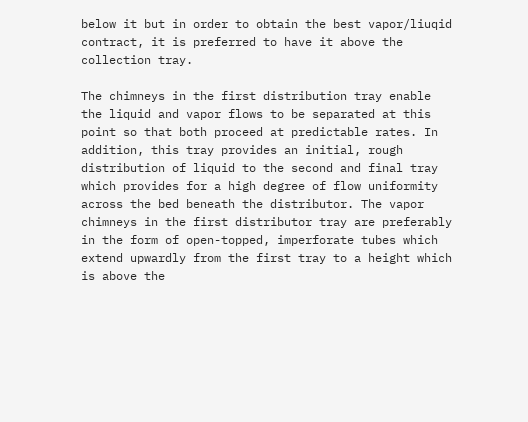below it but in order to obtain the best vapor/liuqid contract, it is preferred to have it above the collection tray.

The chimneys in the first distribution tray enable the liquid and vapor flows to be separated at this point so that both proceed at predictable rates. In addition, this tray provides an initial, rough distribution of liquid to the second and final tray which provides for a high degree of flow uniformity across the bed beneath the distributor. The vapor chimneys in the first distributor tray are preferably in the form of open-topped, imperforate tubes which extend upwardly from the first tray to a height which is above the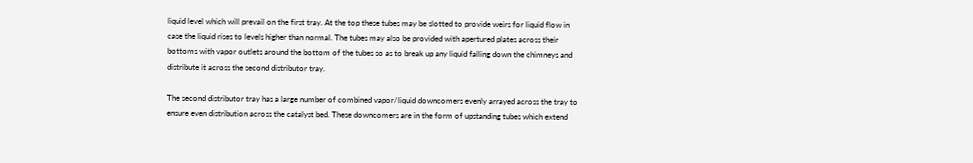liquid level which will prevail on the first tray. At the top these tubes may be slotted to provide weirs for liquid flow in case the liquid rises to levels higher than normal. The tubes may also be provided with apertured plates across their bottoms with vapor outlets around the bottom of the tubes so as to break up any liquid falling down the chimneys and distribute it across the second distributor tray.

The second distributor tray has a large number of combined vapor/liquid downcomers evenly arrayed across the tray to ensure even distribution across the catalyst bed. These downcomers are in the form of upstanding tubes which extend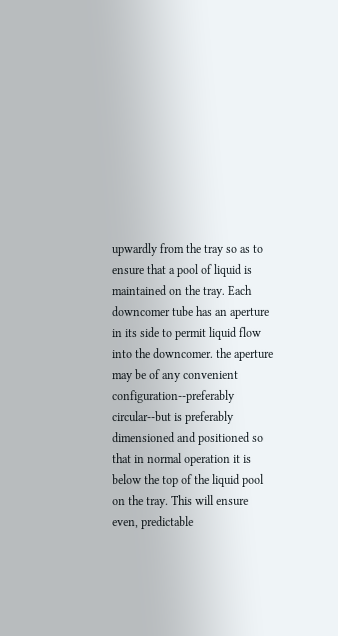upwardly from the tray so as to ensure that a pool of liquid is maintained on the tray. Each downcomer tube has an aperture in its side to permit liquid flow into the downcomer. the aperture may be of any convenient configuration--preferably circular--but is preferably dimensioned and positioned so that in normal operation it is below the top of the liquid pool on the tray. This will ensure even, predictable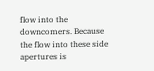flow into the downcomers. Because the flow into these side apertures is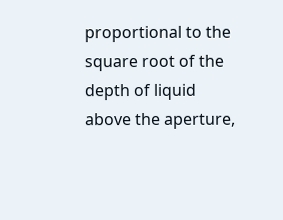proportional to the square root of the depth of liquid above the aperture,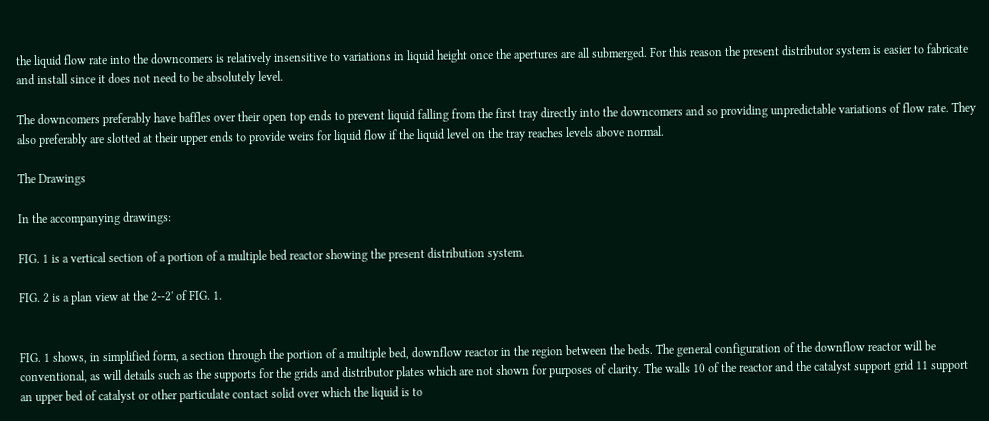the liquid flow rate into the downcomers is relatively insensitive to variations in liquid height once the apertures are all submerged. For this reason the present distributor system is easier to fabricate and install since it does not need to be absolutely level.

The downcomers preferably have baffles over their open top ends to prevent liquid falling from the first tray directly into the downcomers and so providing unpredictable variations of flow rate. They also preferably are slotted at their upper ends to provide weirs for liquid flow if the liquid level on the tray reaches levels above normal.

The Drawings

In the accompanying drawings:

FIG. 1 is a vertical section of a portion of a multiple bed reactor showing the present distribution system.

FIG. 2 is a plan view at the 2--2' of FIG. 1.


FIG. 1 shows, in simplified form, a section through the portion of a multiple bed, downflow reactor in the region between the beds. The general configuration of the downflow reactor will be conventional, as will details such as the supports for the grids and distributor plates which are not shown for purposes of clarity. The walls 10 of the reactor and the catalyst support grid 11 support an upper bed of catalyst or other particulate contact solid over which the liquid is to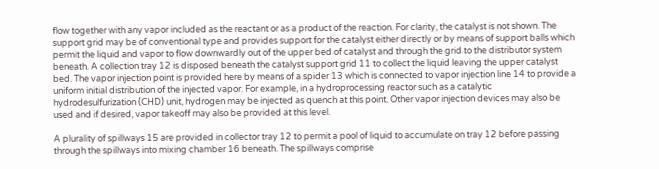flow together with any vapor included as the reactant or as a product of the reaction. For clarity, the catalyst is not shown. The support grid may be of conventional type and provides support for the catalyst either directly or by means of support balls which permit the liquid and vapor to flow downwardly out of the upper bed of catalyst and through the grid to the distributor system beneath. A collection tray 12 is disposed beneath the catalyst support grid 11 to collect the liquid leaving the upper catalyst bed. The vapor injection point is provided here by means of a spider 13 which is connected to vapor injection line 14 to provide a uniform initial distribution of the injected vapor. For example, in a hydroprocessing reactor such as a catalytic hydrodesulfurization (CHD) unit, hydrogen may be injected as quench at this point. Other vapor injection devices may also be used and if desired, vapor takeoff may also be provided at this level.

A plurality of spillways 15 are provided in collector tray 12 to permit a pool of liquid to accumulate on tray 12 before passing through the spillways into mixing chamber 16 beneath. The spillways comprise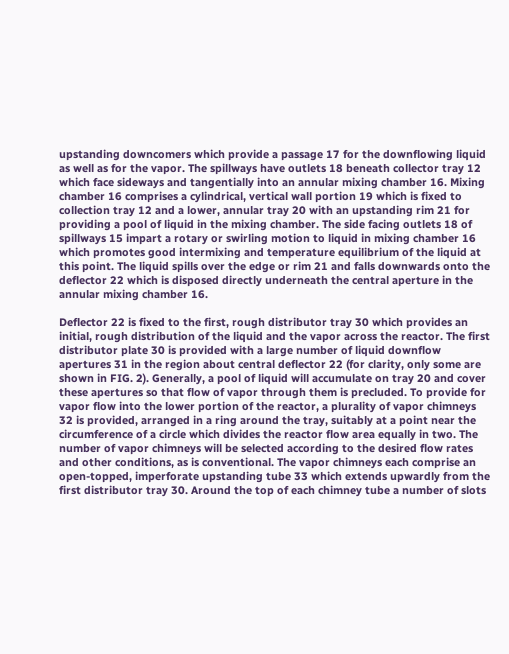upstanding downcomers which provide a passage 17 for the downflowing liquid as well as for the vapor. The spillways have outlets 18 beneath collector tray 12 which face sideways and tangentially into an annular mixing chamber 16. Mixing chamber 16 comprises a cylindrical, vertical wall portion 19 which is fixed to collection tray 12 and a lower, annular tray 20 with an upstanding rim 21 for providing a pool of liquid in the mixing chamber. The side facing outlets 18 of spillways 15 impart a rotary or swirling motion to liquid in mixing chamber 16 which promotes good intermixing and temperature equilibrium of the liquid at this point. The liquid spills over the edge or rim 21 and falls downwards onto the deflector 22 which is disposed directly underneath the central aperture in the annular mixing chamber 16.

Deflector 22 is fixed to the first, rough distributor tray 30 which provides an initial, rough distribution of the liquid and the vapor across the reactor. The first distributor plate 30 is provided with a large number of liquid downflow apertures 31 in the region about central deflector 22 (for clarity, only some are shown in FIG. 2). Generally, a pool of liquid will accumulate on tray 20 and cover these apertures so that flow of vapor through them is precluded. To provide for vapor flow into the lower portion of the reactor, a plurality of vapor chimneys 32 is provided, arranged in a ring around the tray, suitably at a point near the circumference of a circle which divides the reactor flow area equally in two. The number of vapor chimneys will be selected according to the desired flow rates and other conditions, as is conventional. The vapor chimneys each comprise an open-topped, imperforate upstanding tube 33 which extends upwardly from the first distributor tray 30. Around the top of each chimney tube a number of slots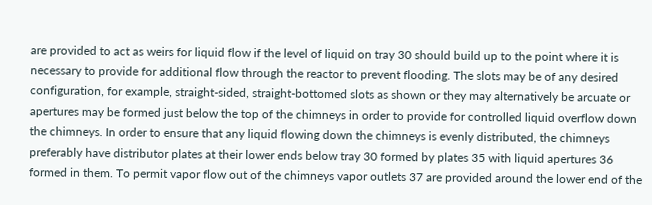are provided to act as weirs for liquid flow if the level of liquid on tray 30 should build up to the point where it is necessary to provide for additional flow through the reactor to prevent flooding. The slots may be of any desired configuration, for example, straight-sided, straight-bottomed slots as shown or they may alternatively be arcuate or apertures may be formed just below the top of the chimneys in order to provide for controlled liquid overflow down the chimneys. In order to ensure that any liquid flowing down the chimneys is evenly distributed, the chimneys preferably have distributor plates at their lower ends below tray 30 formed by plates 35 with liquid apertures 36 formed in them. To permit vapor flow out of the chimneys vapor outlets 37 are provided around the lower end of the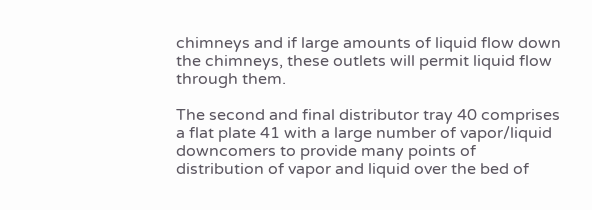chimneys and if large amounts of liquid flow down the chimneys, these outlets will permit liquid flow through them.

The second and final distributor tray 40 comprises a flat plate 41 with a large number of vapor/liquid downcomers to provide many points of distribution of vapor and liquid over the bed of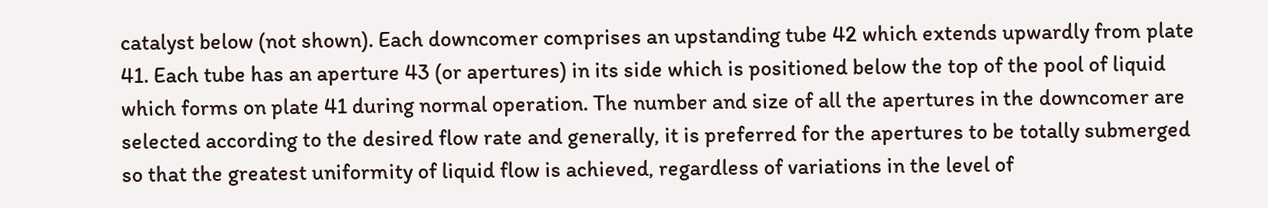catalyst below (not shown). Each downcomer comprises an upstanding tube 42 which extends upwardly from plate 41. Each tube has an aperture 43 (or apertures) in its side which is positioned below the top of the pool of liquid which forms on plate 41 during normal operation. The number and size of all the apertures in the downcomer are selected according to the desired flow rate and generally, it is preferred for the apertures to be totally submerged so that the greatest uniformity of liquid flow is achieved, regardless of variations in the level of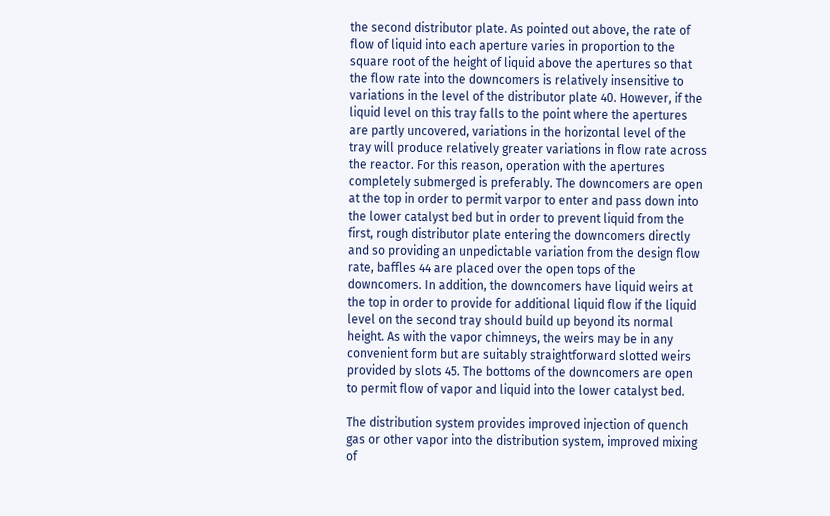the second distributor plate. As pointed out above, the rate of flow of liquid into each aperture varies in proportion to the square root of the height of liquid above the apertures so that the flow rate into the downcomers is relatively insensitive to variations in the level of the distributor plate 40. However, if the liquid level on this tray falls to the point where the apertures are partly uncovered, variations in the horizontal level of the tray will produce relatively greater variations in flow rate across the reactor. For this reason, operation with the apertures completely submerged is preferably. The downcomers are open at the top in order to permit varpor to enter and pass down into the lower catalyst bed but in order to prevent liquid from the first, rough distributor plate entering the downcomers directly and so providing an unpedictable variation from the design flow rate, baffles 44 are placed over the open tops of the downcomers. In addition, the downcomers have liquid weirs at the top in order to provide for additional liquid flow if the liquid level on the second tray should build up beyond its normal height. As with the vapor chimneys, the weirs may be in any convenient form but are suitably straightforward slotted weirs provided by slots 45. The bottoms of the downcomers are open to permit flow of vapor and liquid into the lower catalyst bed.

The distribution system provides improved injection of quench gas or other vapor into the distribution system, improved mixing of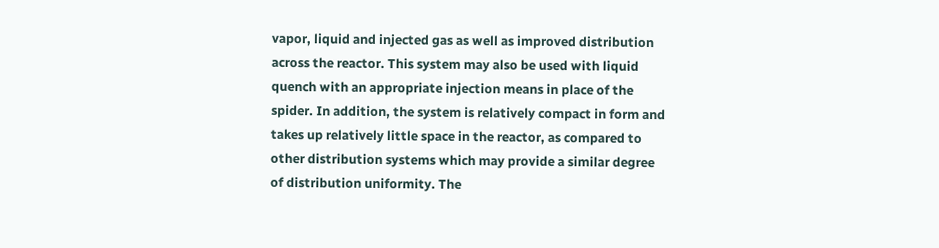vapor, liquid and injected gas as well as improved distribution across the reactor. This system may also be used with liquid quench with an appropriate injection means in place of the spider. In addition, the system is relatively compact in form and takes up relatively little space in the reactor, as compared to other distribution systems which may provide a similar degree of distribution uniformity. The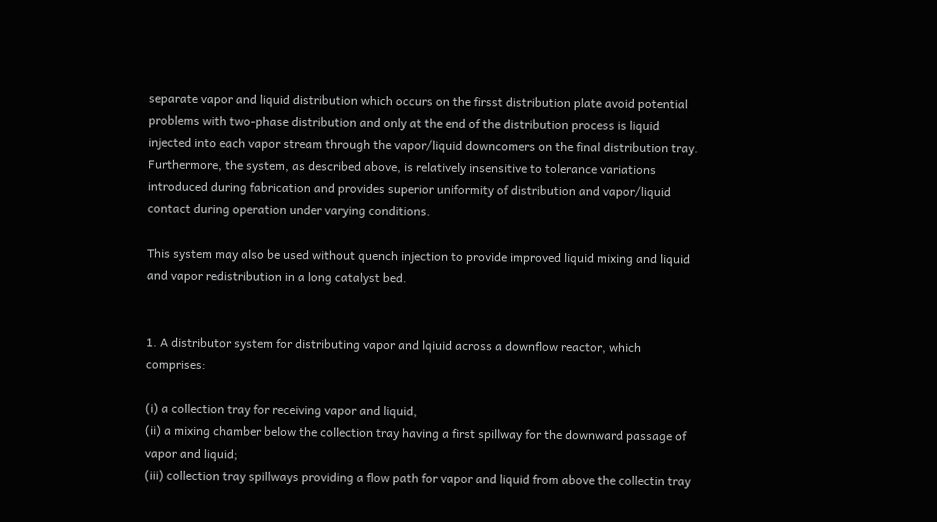separate vapor and liquid distribution which occurs on the firsst distribution plate avoid potential problems with two-phase distribution and only at the end of the distribution process is liquid injected into each vapor stream through the vapor/liquid downcomers on the final distribution tray. Furthermore, the system, as described above, is relatively insensitive to tolerance variations introduced during fabrication and provides superior uniformity of distribution and vapor/liquid contact during operation under varying conditions.

This system may also be used without quench injection to provide improved liquid mixing and liquid and vapor redistribution in a long catalyst bed.


1. A distributor system for distributing vapor and lqiuid across a downflow reactor, which comprises:

(i) a collection tray for receiving vapor and liquid,
(ii) a mixing chamber below the collection tray having a first spillway for the downward passage of vapor and liquid;
(iii) collection tray spillways providing a flow path for vapor and liquid from above the collectin tray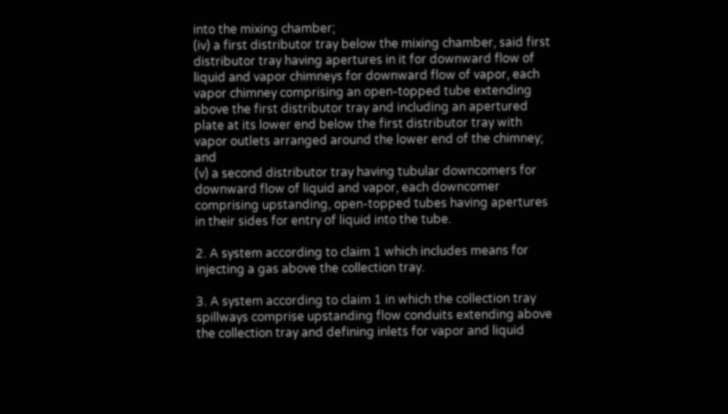into the mixing chamber;
(iv) a first distributor tray below the mixing chamber, said first distributor tray having apertures in it for downward flow of liquid and vapor chimneys for downward flow of vapor, each vapor chimney comprising an open-topped tube extending above the first distributor tray and including an apertured plate at its lower end below the first distributor tray with vapor outlets arranged around the lower end of the chimney; and
(v) a second distributor tray having tubular downcomers for downward flow of liquid and vapor, each downcomer comprising upstanding, open-topped tubes having apertures in their sides for entry of liquid into the tube.

2. A system according to claim 1 which includes means for injecting a gas above the collection tray.

3. A system according to claim 1 in which the collection tray spillways comprise upstanding flow conduits extending above the collection tray and defining inlets for vapor and liquid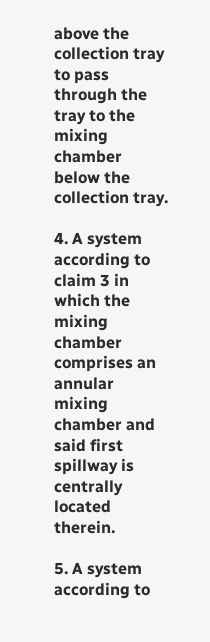above the collection tray to pass through the tray to the mixing chamber below the collection tray.

4. A system according to claim 3 in which the mixing chamber comprises an annular mixing chamber and said first spillway is centrally located therein.

5. A system according to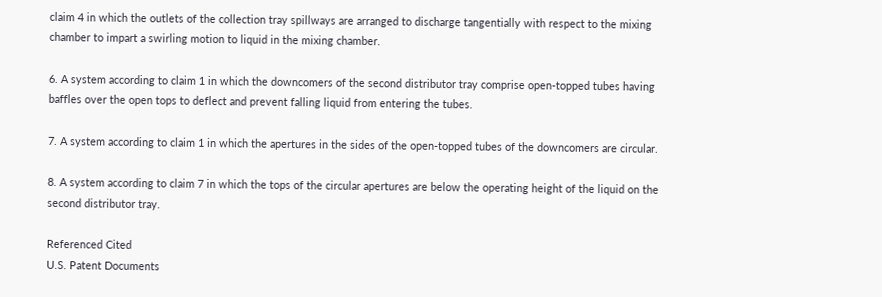claim 4 in which the outlets of the collection tray spillways are arranged to discharge tangentially with respect to the mixing chamber to impart a swirling motion to liquid in the mixing chamber.

6. A system according to claim 1 in which the downcomers of the second distributor tray comprise open-topped tubes having baffles over the open tops to deflect and prevent falling liquid from entering the tubes.

7. A system according to claim 1 in which the apertures in the sides of the open-topped tubes of the downcomers are circular.

8. A system according to claim 7 in which the tops of the circular apertures are below the operating height of the liquid on the second distributor tray.

Referenced Cited
U.S. Patent Documents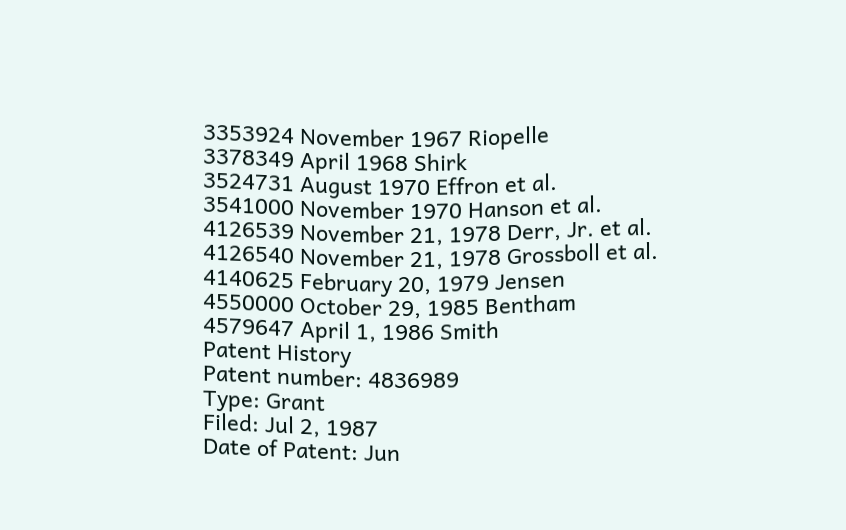3353924 November 1967 Riopelle
3378349 April 1968 Shirk
3524731 August 1970 Effron et al.
3541000 November 1970 Hanson et al.
4126539 November 21, 1978 Derr, Jr. et al.
4126540 November 21, 1978 Grossboll et al.
4140625 February 20, 1979 Jensen
4550000 October 29, 1985 Bentham
4579647 April 1, 1986 Smith
Patent History
Patent number: 4836989
Type: Grant
Filed: Jul 2, 1987
Date of Patent: Jun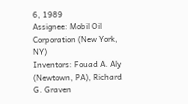6, 1989
Assignee: Mobil Oil Corporation (New York, NY)
Inventors: Fouad A. Aly (Newtown, PA), Richard G. Graven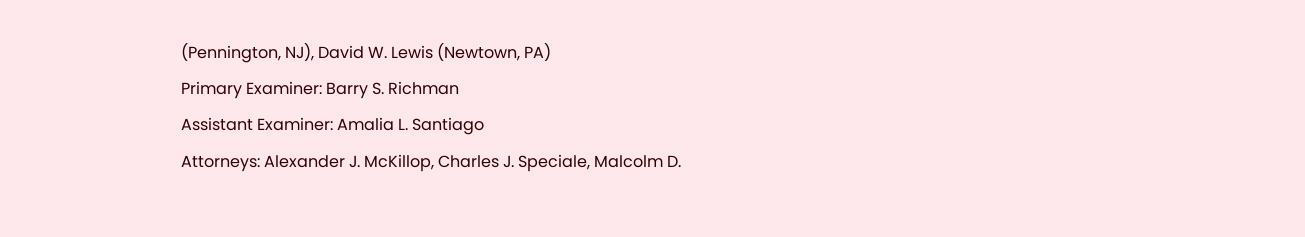(Pennington, NJ), David W. Lewis (Newtown, PA)
Primary Examiner: Barry S. Richman
Assistant Examiner: Amalia L. Santiago
Attorneys: Alexander J. McKillop, Charles J. Speciale, Malcolm D.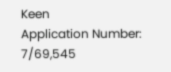Keen
Application Number: 7/69,545